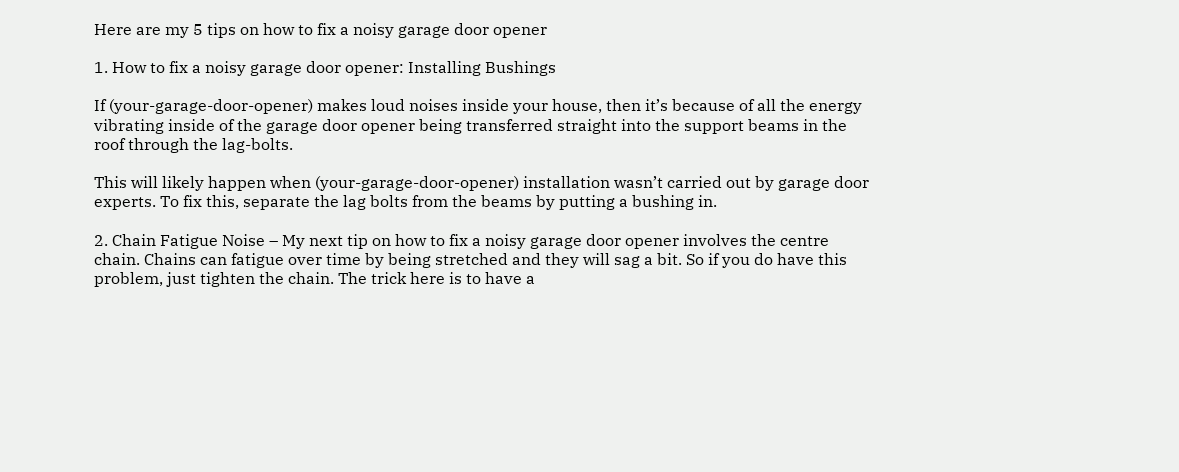Here are my 5 tips on how to fix a noisy garage door opener

1. How to fix a noisy garage door opener: Installing Bushings

If (your-garage-door-opener) makes loud noises inside your house, then it’s because of all the energy vibrating inside of the garage door opener being transferred straight into the support beams in the roof through the lag-bolts.

This will likely happen when (your-garage-door-opener) installation wasn’t carried out by garage door experts. To fix this, separate the lag bolts from the beams by putting a bushing in.

2. Chain Fatigue Noise – My next tip on how to fix a noisy garage door opener involves the centre chain. Chains can fatigue over time by being stretched and they will sag a bit. So if you do have this problem, just tighten the chain. The trick here is to have a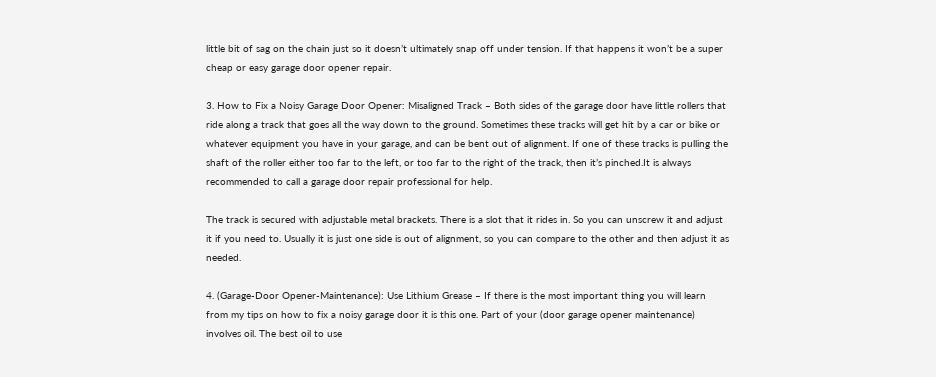little bit of sag on the chain just so it doesn’t ultimately snap off under tension. If that happens it won’t be a super cheap or easy garage door opener repair.

3. How to Fix a Noisy Garage Door Opener: Misaligned Track – Both sides of the garage door have little rollers that ride along a track that goes all the way down to the ground. Sometimes these tracks will get hit by a car or bike or whatever equipment you have in your garage, and can be bent out of alignment. If one of these tracks is pulling the shaft of the roller either too far to the left, or too far to the right of the track, then it’s pinched.It is always recommended to call a garage door repair professional for help.

The track is secured with adjustable metal brackets. There is a slot that it rides in. So you can unscrew it and adjust it if you need to. Usually it is just one side is out of alignment, so you can compare to the other and then adjust it as needed.

4. (Garage-Door Opener-Maintenance): Use Lithium Grease – If there is the most important thing you will learn from my tips on how to fix a noisy garage door it is this one. Part of your (door garage opener maintenance) involves oil. The best oil to use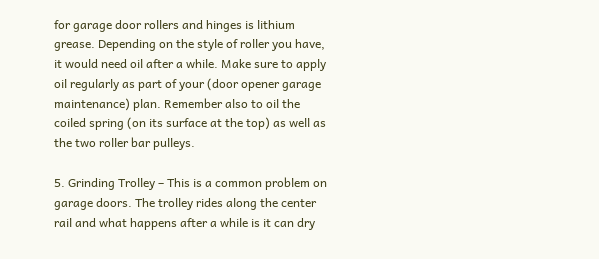for garage door rollers and hinges is lithium grease. Depending on the style of roller you have, it would need oil after a while. Make sure to apply oil regularly as part of your (door opener garage maintenance) plan. Remember also to oil the coiled spring (on its surface at the top) as well as the two roller bar pulleys.

5. Grinding Trolley – This is a common problem on garage doors. The trolley rides along the center rail and what happens after a while is it can dry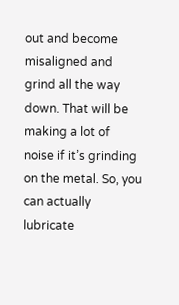out and become misaligned and grind all the way down. That will be making a lot of noise if it’s grinding on the metal. So, you can actually lubricate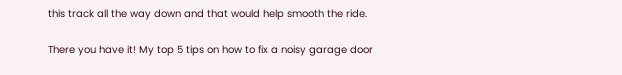this track all the way down and that would help smooth the ride.

There you have it! My top 5 tips on how to fix a noisy garage door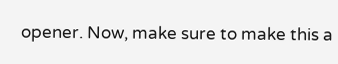opener. Now, make sure to make this a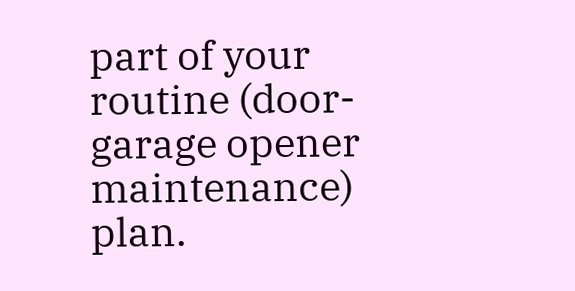part of your routine (door-garage opener maintenance) plan.